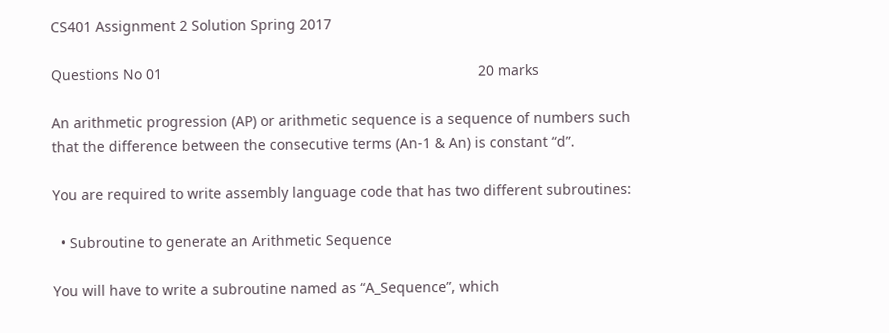CS401 Assignment 2 Solution Spring 2017

Questions No 01                                                                               20 marks

An arithmetic progression (AP) or arithmetic sequence is a sequence of numbers such that the difference between the consecutive terms (An-1 & An) is constant “d”.

You are required to write assembly language code that has two different subroutines:

  • Subroutine to generate an Arithmetic Sequence

You will have to write a subroutine named as “A_Sequence”, which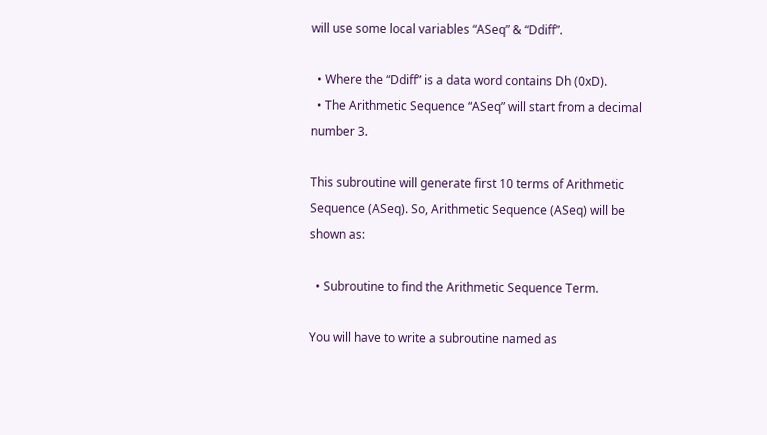will use some local variables “ASeq” & “Ddiff”.

  • Where the “Ddiff” is a data word contains Dh (0xD).
  • The Arithmetic Sequence “ASeq” will start from a decimal number 3.

This subroutine will generate first 10 terms of Arithmetic Sequence (ASeq). So, Arithmetic Sequence (ASeq) will be shown as:

  • Subroutine to find the Arithmetic Sequence Term.

You will have to write a subroutine named as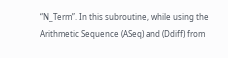“N_Term”. In this subroutine, while using the Arithmetic Sequence (ASeq) and (Ddiff) from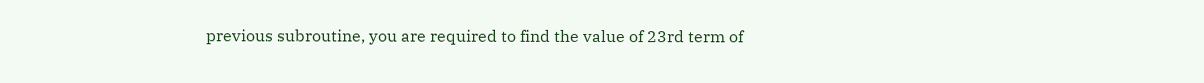previous subroutine, you are required to find the value of 23rd term of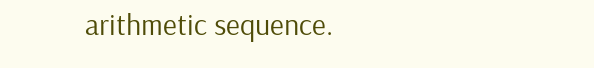arithmetic sequence.